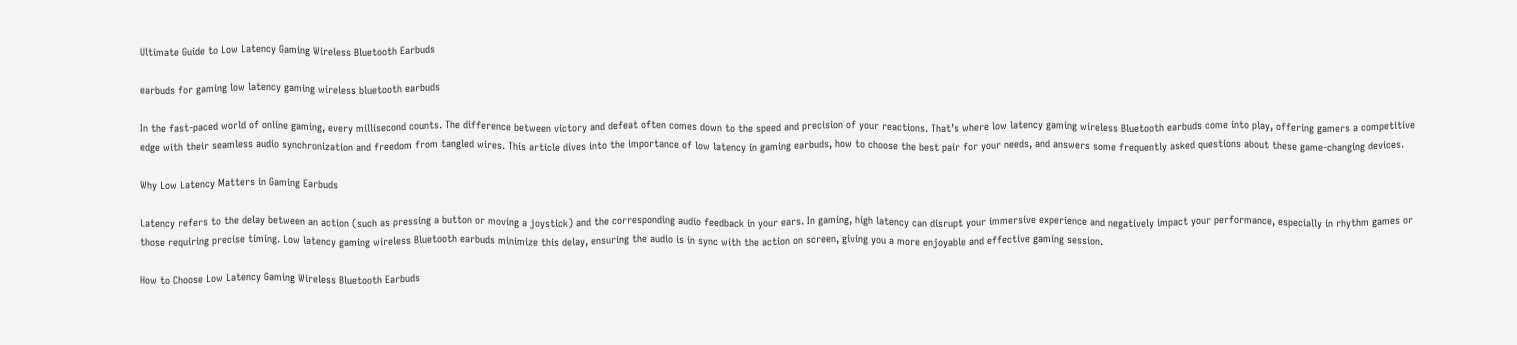Ultimate Guide to Low Latency Gaming Wireless Bluetooth Earbuds

earbuds for gaming low latency gaming wireless bluetooth earbuds

In the fast-paced world of online gaming, every millisecond counts. The difference between victory and defeat often comes down to the speed and precision of your reactions. That’s where low latency gaming wireless Bluetooth earbuds come into play, offering gamers a competitive edge with their seamless audio synchronization and freedom from tangled wires. This article dives into the importance of low latency in gaming earbuds, how to choose the best pair for your needs, and answers some frequently asked questions about these game-changing devices.

Why Low Latency Matters in Gaming Earbuds

Latency refers to the delay between an action (such as pressing a button or moving a joystick) and the corresponding audio feedback in your ears. In gaming, high latency can disrupt your immersive experience and negatively impact your performance, especially in rhythm games or those requiring precise timing. Low latency gaming wireless Bluetooth earbuds minimize this delay, ensuring the audio is in sync with the action on screen, giving you a more enjoyable and effective gaming session.

How to Choose Low Latency Gaming Wireless Bluetooth Earbuds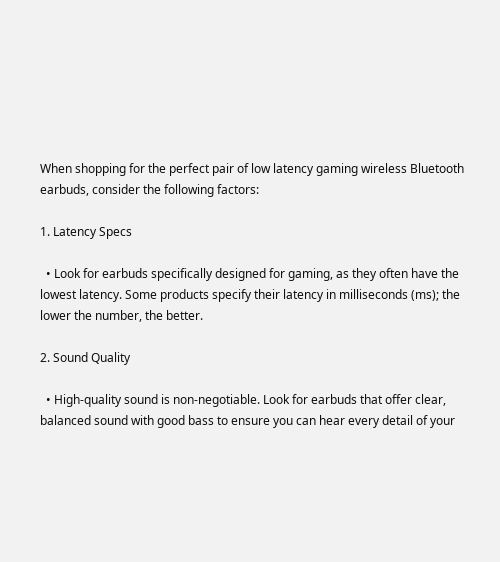When shopping for the perfect pair of low latency gaming wireless Bluetooth earbuds, consider the following factors:

1. Latency Specs

  • Look for earbuds specifically designed for gaming, as they often have the lowest latency. Some products specify their latency in milliseconds (ms); the lower the number, the better.

2. Sound Quality

  • High-quality sound is non-negotiable. Look for earbuds that offer clear, balanced sound with good bass to ensure you can hear every detail of your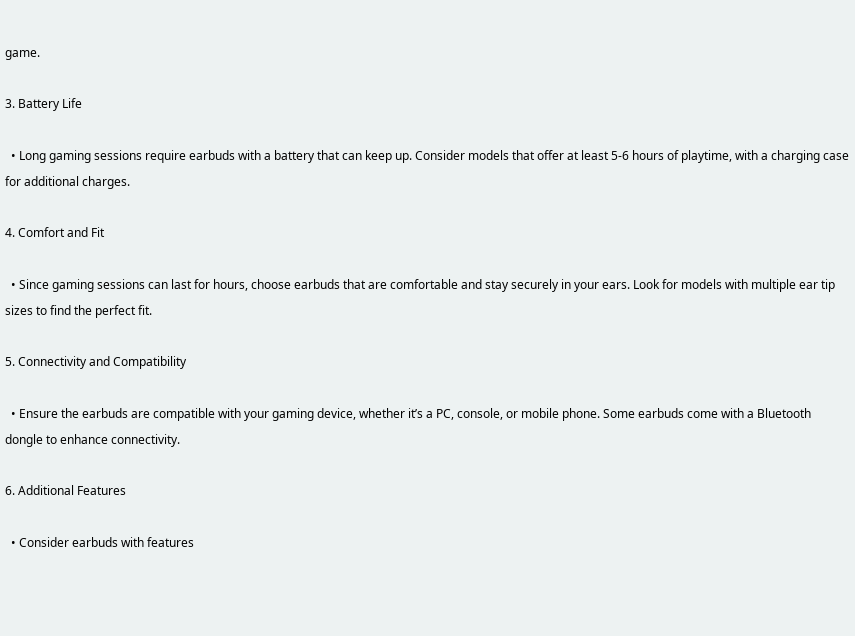game.

3. Battery Life

  • Long gaming sessions require earbuds with a battery that can keep up. Consider models that offer at least 5-6 hours of playtime, with a charging case for additional charges.

4. Comfort and Fit

  • Since gaming sessions can last for hours, choose earbuds that are comfortable and stay securely in your ears. Look for models with multiple ear tip sizes to find the perfect fit.

5. Connectivity and Compatibility

  • Ensure the earbuds are compatible with your gaming device, whether it’s a PC, console, or mobile phone. Some earbuds come with a Bluetooth dongle to enhance connectivity.

6. Additional Features

  • Consider earbuds with features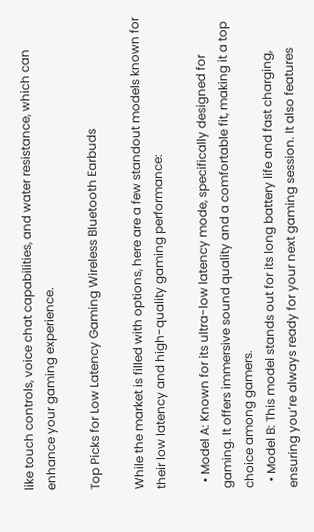like touch controls, voice chat capabilities, and water resistance, which can enhance your gaming experience.

Top Picks for Low Latency Gaming Wireless Bluetooth Earbuds

While the market is filled with options, here are a few standout models known for their low latency and high-quality gaming performance:

  • Model A: Known for its ultra-low latency mode, specifically designed for gaming. It offers immersive sound quality and a comfortable fit, making it a top choice among gamers.
  • Model B: This model stands out for its long battery life and fast charging, ensuring you’re always ready for your next gaming session. It also features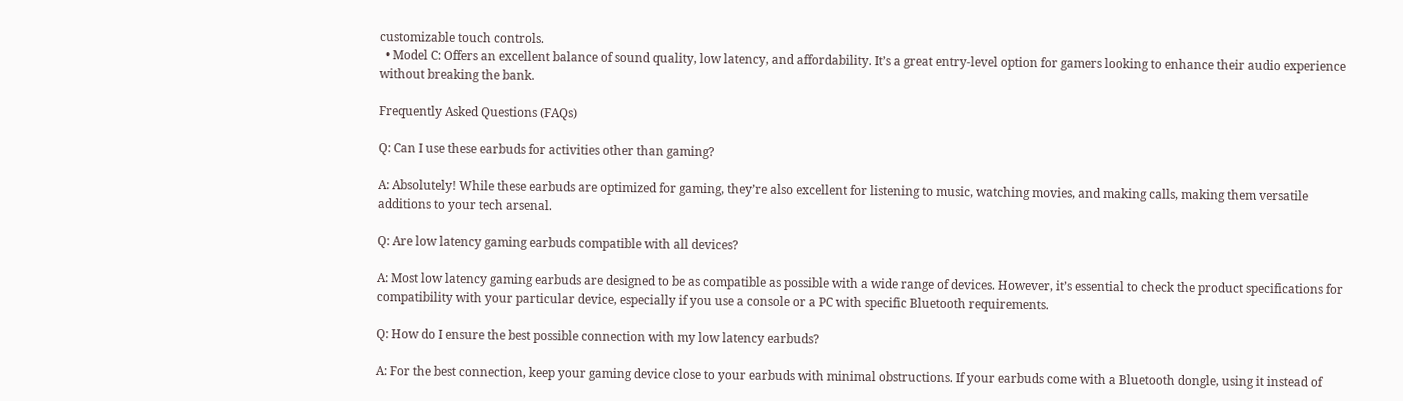customizable touch controls.
  • Model C: Offers an excellent balance of sound quality, low latency, and affordability. It’s a great entry-level option for gamers looking to enhance their audio experience without breaking the bank.

Frequently Asked Questions (FAQs)

Q: Can I use these earbuds for activities other than gaming?

A: Absolutely! While these earbuds are optimized for gaming, they’re also excellent for listening to music, watching movies, and making calls, making them versatile additions to your tech arsenal.

Q: Are low latency gaming earbuds compatible with all devices?

A: Most low latency gaming earbuds are designed to be as compatible as possible with a wide range of devices. However, it’s essential to check the product specifications for compatibility with your particular device, especially if you use a console or a PC with specific Bluetooth requirements.

Q: How do I ensure the best possible connection with my low latency earbuds?

A: For the best connection, keep your gaming device close to your earbuds with minimal obstructions. If your earbuds come with a Bluetooth dongle, using it instead of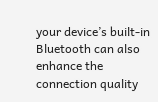your device’s built-in Bluetooth can also enhance the connection quality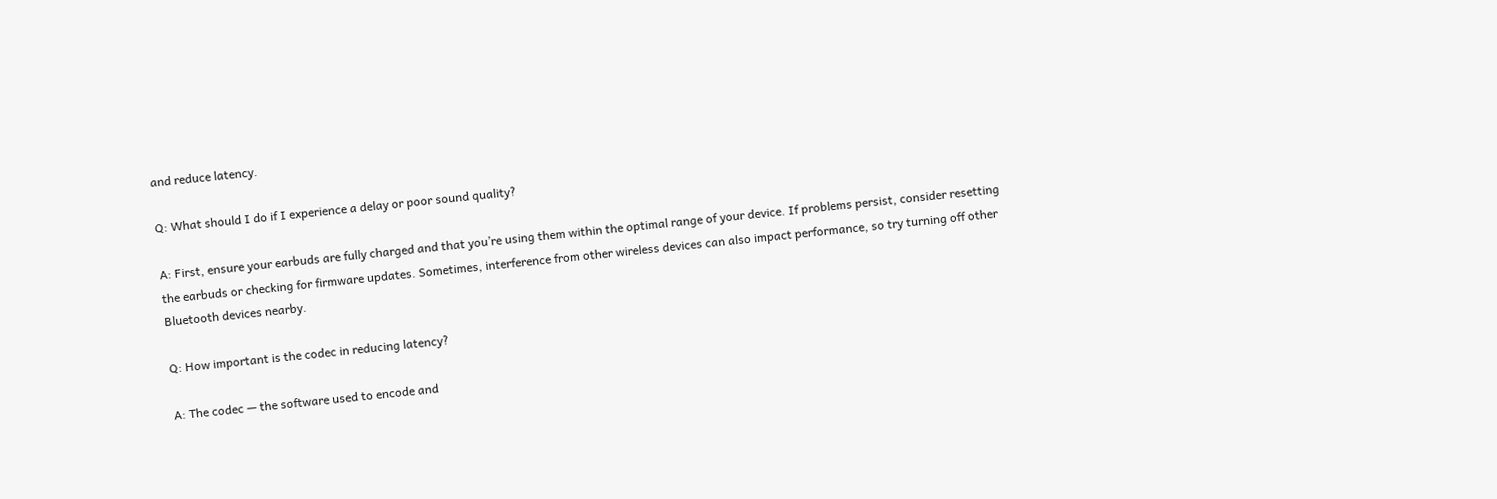and reduce latency.

Q: What should I do if I experience a delay or poor sound quality?

A: First, ensure your earbuds are fully charged and that you’re using them within the optimal range of your device. If problems persist, consider resetting the earbuds or checking for firmware updates. Sometimes, interference from other wireless devices can also impact performance, so try turning off other Bluetooth devices nearby.

Q: How important is the codec in reducing latency?

A: The codec — the software used to encode and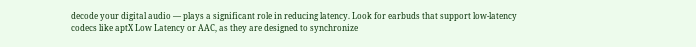decode your digital audio — plays a significant role in reducing latency. Look for earbuds that support low-latency codecs like aptX Low Latency or AAC, as they are designed to synchronize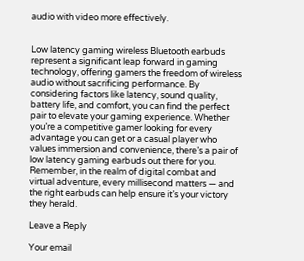audio with video more effectively.


Low latency gaming wireless Bluetooth earbuds represent a significant leap forward in gaming technology, offering gamers the freedom of wireless audio without sacrificing performance. By considering factors like latency, sound quality, battery life, and comfort, you can find the perfect pair to elevate your gaming experience. Whether you’re a competitive gamer looking for every advantage you can get or a casual player who values immersion and convenience, there’s a pair of low latency gaming earbuds out there for you. Remember, in the realm of digital combat and virtual adventure, every millisecond matters — and the right earbuds can help ensure it’s your victory they herald.

Leave a Reply

Your email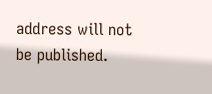address will not be published.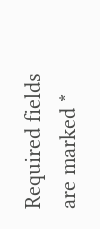Required fields are marked *